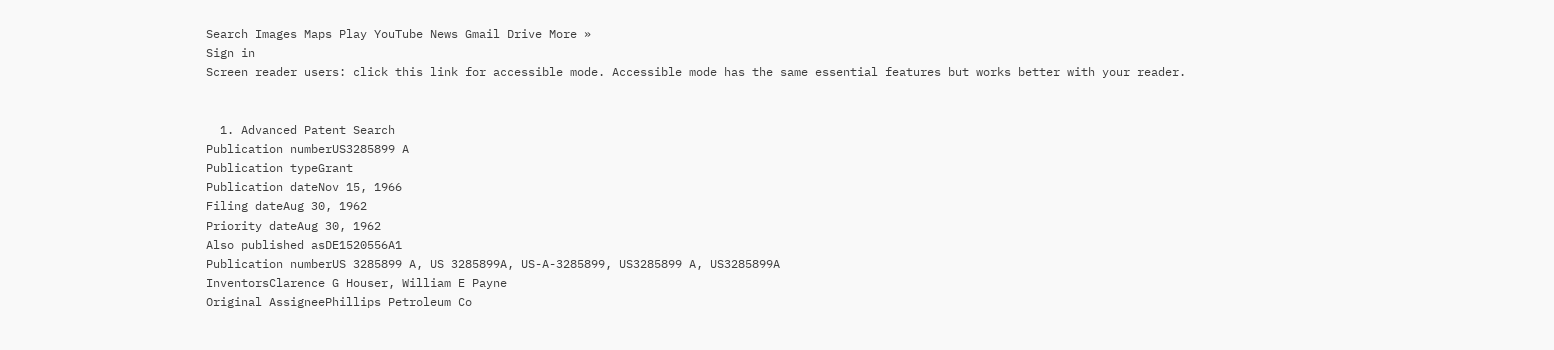Search Images Maps Play YouTube News Gmail Drive More »
Sign in
Screen reader users: click this link for accessible mode. Accessible mode has the same essential features but works better with your reader.


  1. Advanced Patent Search
Publication numberUS3285899 A
Publication typeGrant
Publication dateNov 15, 1966
Filing dateAug 30, 1962
Priority dateAug 30, 1962
Also published asDE1520556A1
Publication numberUS 3285899 A, US 3285899A, US-A-3285899, US3285899 A, US3285899A
InventorsClarence G Houser, William E Payne
Original AssigneePhillips Petroleum Co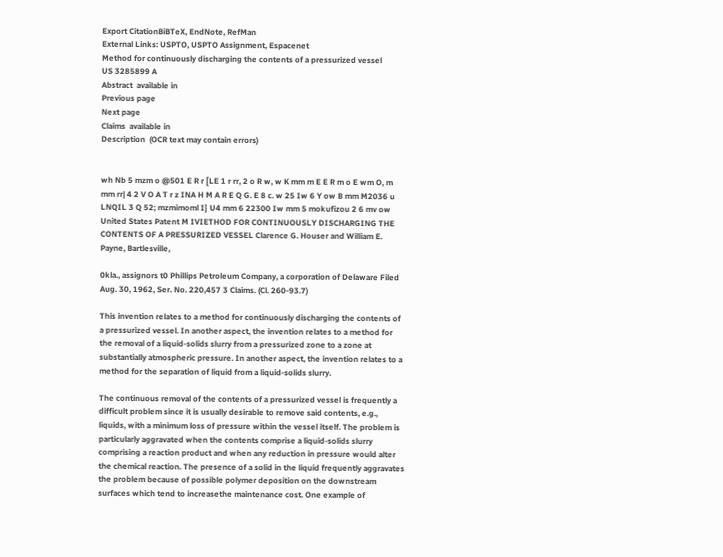Export CitationBiBTeX, EndNote, RefMan
External Links: USPTO, USPTO Assignment, Espacenet
Method for continuously discharging the contents of a pressurized vessel
US 3285899 A
Abstract  available in
Previous page
Next page
Claims  available in
Description  (OCR text may contain errors)


wh Nb 5 mzm o @501 E R r [LE 1 r rr, 2 o R w, w K mm m E E R m o E wm O, m mm rr| 4 2 V O A T r z INA H M A R E Q G. E 8 c. w 25 Iw 6 Y ow B mm M2036 u LNQIL 3 Q 52; mzmimoml I} U4 mm 6 22300 Iw mm 5 mokufizou 2 6 mv ow United States Patent M IVIETHOD FOR CONTINUOUSLY DISCHARGING THE CONTENTS OF A PRESSURIZED VESSEL Clarence G. Houser and William E. Payne, Bartlesville,

0kla., assignors t0 Phillips Petroleum Company, a corporation of Delaware Filed Aug. 30, 1962, Ser. No. 220,457 3 Claims. (Cl. 260-93.7)

This invention relates to a method for continuously discharging the contents of a pressurized vessel. In another aspect, the invention relates to a method for the removal of a liquid-solids slurry from a pressurized zone to a zone at substantially atmospheric pressure. In another aspect, the invention relates to a method for the separation of liquid from a liquid-solids slurry.

The continuous removal of the contents of a pressurized vessel is frequently a difficult problem since it is usually desirable to remove said contents, e.g., liquids, with a minimum loss of pressure within the vessel itself. The problem is particularly aggravated when the contents comprise a liquid-solids slurry comprising a reaction product and when any reduction in pressure would alter the chemical reaction. The presence of a solid in the liquid frequently aggravates the problem because of possible polymer deposition on the downstream surfaces which tend to increasethe maintenance cost. One example of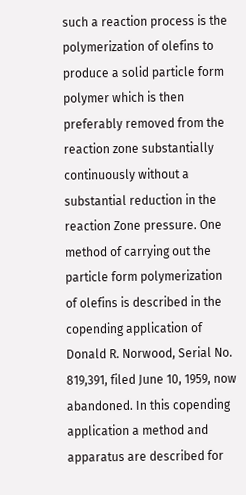such a reaction process is the polymerization of olefins to produce a solid particle form polymer which is then preferably removed from the reaction zone substantially continuously without a substantial reduction in the reaction Zone pressure. One method of carrying out the particle form polymerization of olefins is described in the copending application of Donald R. Norwood, Serial No. 819,391, filed June 10, 1959, now abandoned. In this copending application a method and apparatus are described for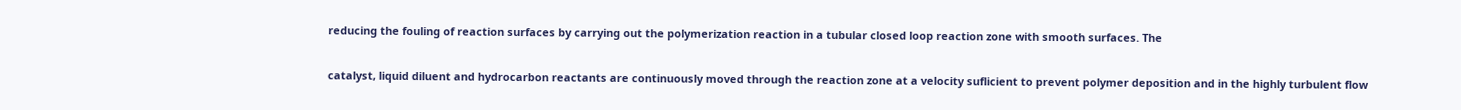reducing the fouling of reaction surfaces by carrying out the polymerization reaction in a tubular closed loop reaction zone with smooth surfaces. The

catalyst, liquid diluent and hydrocarbon reactants are continuously moved through the reaction zone at a velocity suflicient to prevent polymer deposition and in the highly turbulent flow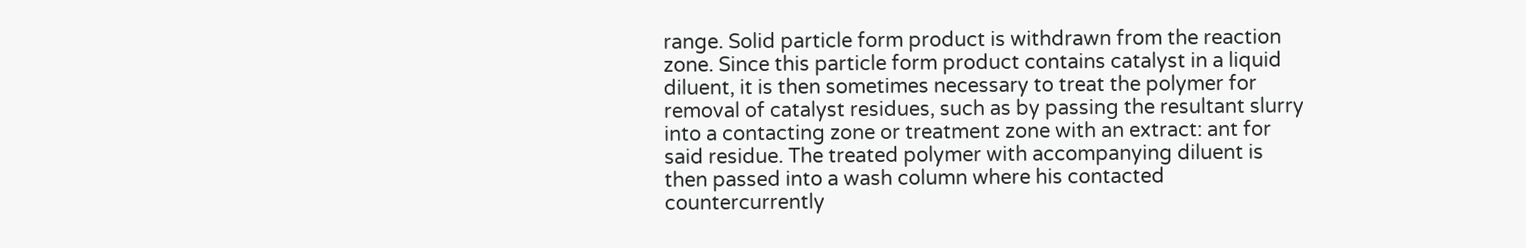range. Solid particle form product is withdrawn from the reaction zone. Since this particle form product contains catalyst in a liquid diluent, it is then sometimes necessary to treat the polymer for removal of catalyst residues, such as by passing the resultant slurry into a contacting zone or treatment zone with an extract: ant for said residue. The treated polymer with accompanying diluent is then passed into a wash column where his contacted countercurrently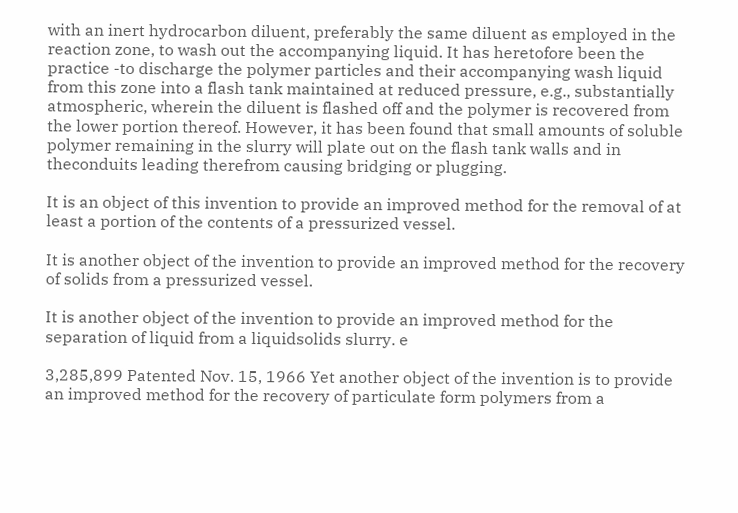with an inert hydrocarbon diluent, preferably the same diluent as employed in the reaction zone, to wash out the accompanying liquid. It has heretofore been the practice -to discharge the polymer particles and their accompanying wash liquid from this zone into a flash tank maintained at reduced pressure, e.g., substantially atmospheric, wherein the diluent is flashed off and the polymer is recovered from the lower portion thereof. However, it has been found that small amounts of soluble polymer remaining in the slurry will plate out on the flash tank walls and in theconduits leading therefrom causing bridging or plugging.

It is an object of this invention to provide an improved method for the removal of at least a portion of the contents of a pressurized vessel.

It is another object of the invention to provide an improved method for the recovery of solids from a pressurized vessel.

It is another object of the invention to provide an improved method for the separation of liquid from a liquidsolids slurry. e

3,285,899 Patented Nov. 15, 1966 Yet another object of the invention is to provide an improved method for the recovery of particulate form polymers from a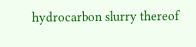hydrocarbon slurry thereof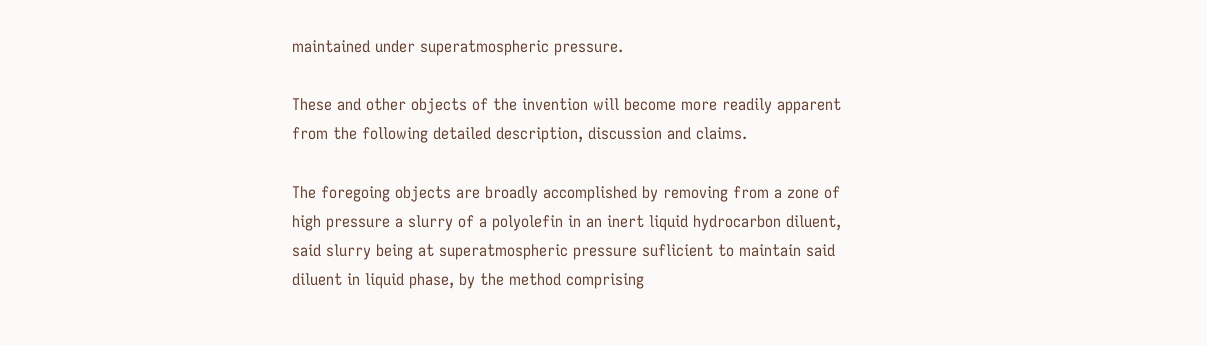maintained under superatmospheric pressure.

These and other objects of the invention will become more readily apparent from the following detailed description, discussion and claims.

The foregoing objects are broadly accomplished by removing from a zone of high pressure a slurry of a polyolefin in an inert liquid hydrocarbon diluent, said slurry being at superatmospheric pressure suflicient to maintain said diluent in liquid phase, by the method comprising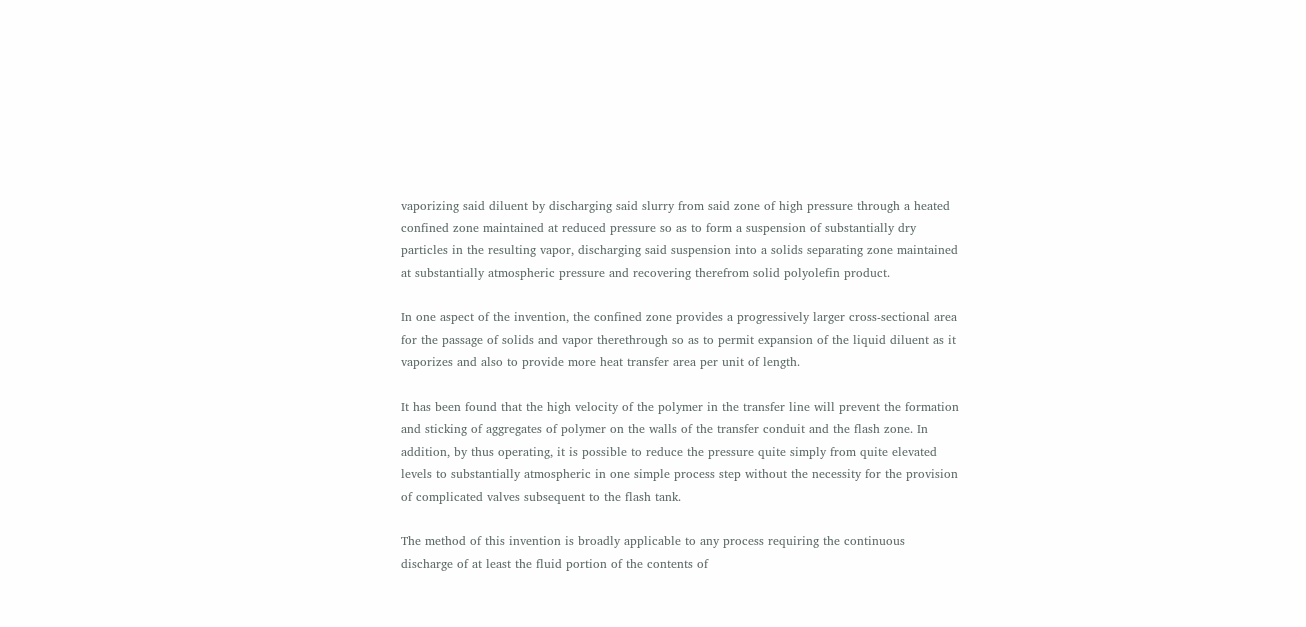vaporizing said diluent by discharging said slurry from said zone of high pressure through a heated confined zone maintained at reduced pressure so as to form a suspension of substantially dry particles in the resulting vapor, discharging said suspension into a solids separating zone maintained at substantially atmospheric pressure and recovering therefrom solid polyolefin product.

In one aspect of the invention, the confined zone provides a progressively larger cross-sectional area for the passage of solids and vapor therethrough so as to permit expansion of the liquid diluent as it vaporizes and also to provide more heat transfer area per unit of length.

It has been found that the high velocity of the polymer in the transfer line will prevent the formation and sticking of aggregates of polymer on the walls of the transfer conduit and the flash zone. In addition, by thus operating, it is possible to reduce the pressure quite simply from quite elevated levels to substantially atmospheric in one simple process step without the necessity for the provision of complicated valves subsequent to the flash tank.

The method of this invention is broadly applicable to any process requiring the continuous discharge of at least the fluid portion of the contents of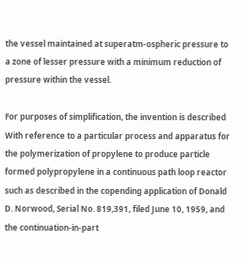the vessel maintained at superatm-ospheric pressure to a zone of lesser pressure with a minimum reduction of pressure within the vessel.

For purposes of simplification, the invention is described With reference to a particular process and apparatus for the polymerization of propylene to produce particle formed polypropylene in a continuous path loop reactor such as described in the copending application of Donald D. Norwood, Serial No. 819,391, filed June 10, 1959, and the continuation-in-part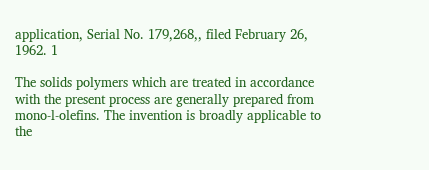application, Serial No. 179,268,, filed February 26, 1962. 1

The solids polymers which are treated in accordance with the present process are generally prepared from mono-l-olefins. The invention is broadly applicable to the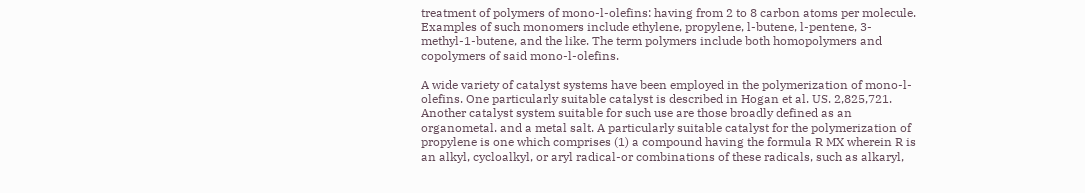treatment of polymers of mono-l-olefins: having from 2 to 8 carbon atoms per molecule. Examples of such monomers include ethylene, propylene, l-butene, l-pentene, 3-methyl-1-butene, and the like. The term polymers include both homopolymers and copolymers of said mono-l-olefins.

A wide variety of catalyst systems have been employed in the polymerization of mono-l-olefins. One particularly suitable catalyst is described in Hogan et al. US. 2,825,721. Another catalyst system suitable for such use are those broadly defined as an organometal. and a metal salt. A particularly suitable catalyst for the polymerization of propylene is one which comprises (1) a compound having the formula R MX wherein R is an alkyl, cycloalkyl, or aryl radical-or combinations of these radicals, such as alkaryl,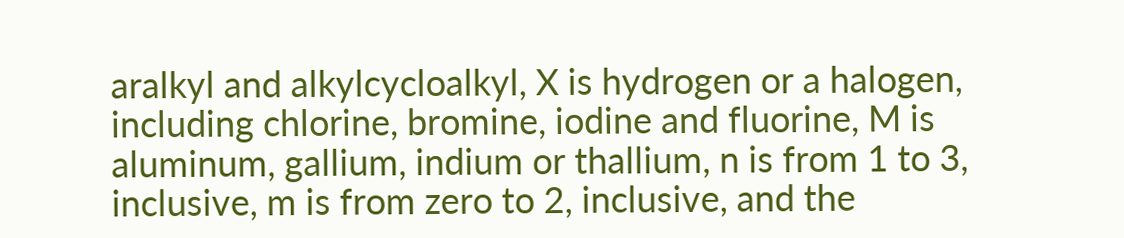aralkyl and alkylcycloalkyl, X is hydrogen or a halogen, including chlorine, bromine, iodine and fluorine, M is aluminum, gallium, indium or thallium, n is from 1 to 3, inclusive, m is from zero to 2, inclusive, and the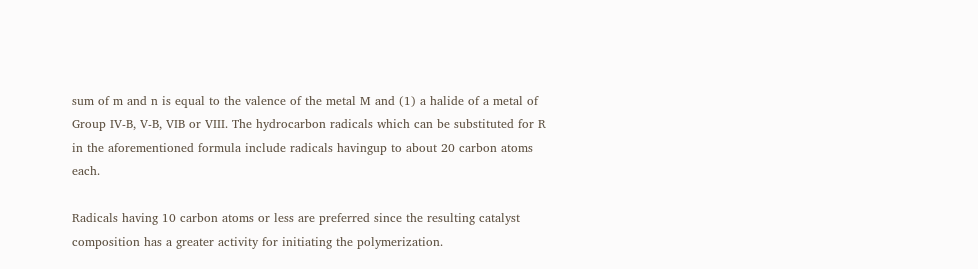sum of m and n is equal to the valence of the metal M and (1) a halide of a metal of Group IV-B, V-B, VIB or VIII. The hydrocarbon radicals which can be substituted for R in the aforementioned formula include radicals havingup to about 20 carbon atoms each.

Radicals having 10 carbon atoms or less are preferred since the resulting catalyst composition has a greater activity for initiating the polymerization.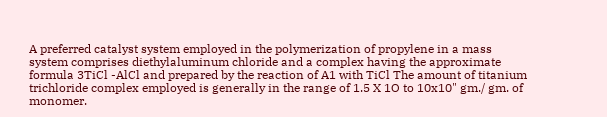A preferred catalyst system employed in the polymerization of propylene in a mass system comprises diethylaluminum chloride and a complex having the approximate formula 3TiCl -AlCl and prepared by the reaction of A1 with TiCl The amount of titanium trichloride complex employed is generally in the range of 1.5 X 1O to 10x10" gm./ gm. of monomer.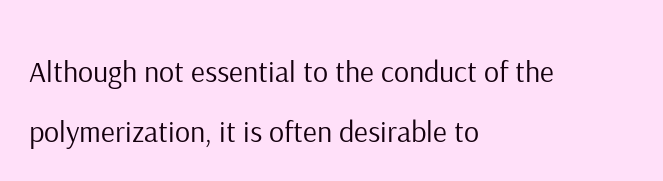Although not essential to the conduct of the polymerization, it is often desirable to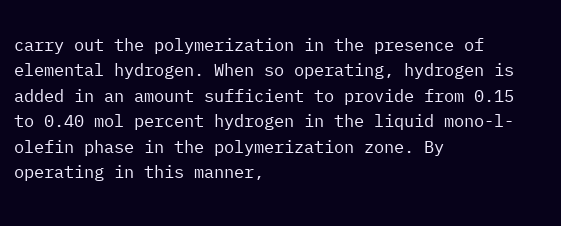carry out the polymerization in the presence of elemental hydrogen. When so operating, hydrogen is added in an amount sufficient to provide from 0.15 to 0.40 mol percent hydrogen in the liquid mono-l-olefin phase in the polymerization zone. By operating in this manner,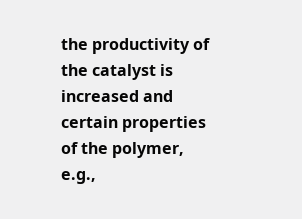the productivity of the catalyst is increased and certain properties of the polymer, e.g.,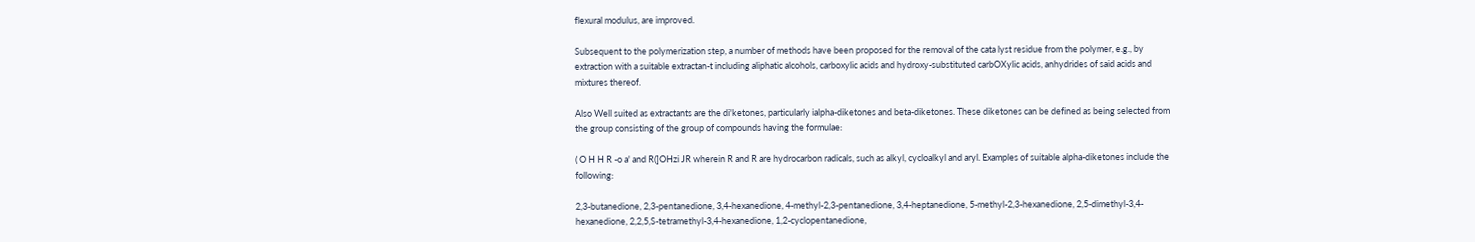flexural modulus, are improved.

Subsequent to the polymerization step, a number of methods have been proposed for the removal of the cata lyst residue from the polymer, e.g., by extraction with a suitable extractan-t including aliphatic alcohols, carboxylic acids and hydroxy-substituted carbOXylic acids, anhydrides of said acids and mixtures thereof.

Also Well suited as extractants are the di'ketones, particularly ialpha-diketones and beta-diketones. These diketones can be defined as being selected from the group consisting of the group of compounds having the formulae:

( O H H R -o a' and R(]OHzi JR wherein R and R are hydrocarbon radicals, such as alkyl, cycloalkyl and aryl. Examples of suitable alpha-diketones include the following:

2,3-butanedione, 2,3-pentanedione, 3,4-hexanedione, 4-methyl-2,3-pentanedione, 3,4-heptanedione, 5-methyl-2,3-hexanedione, 2,5-dimethyl-3,4-hexanedione, 2,2,5,S-tetramethyl-3,4-hexanedione, 1,2-cyclopentanedione,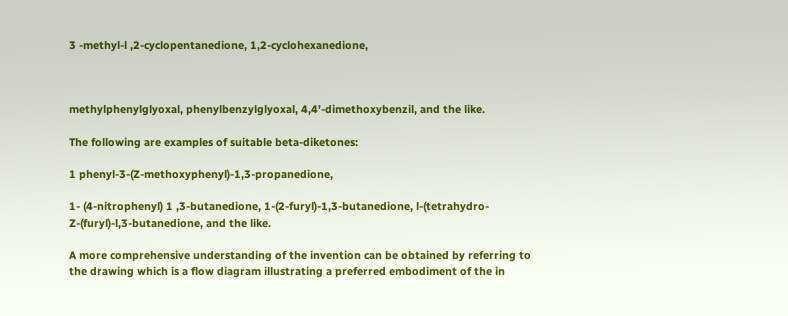3 -methyl-l ,2-cyclopentanedione, 1,2-cyclohexanedione,



methylphenylglyoxal, phenylbenzylglyoxal, 4,4'-dimethoxybenzil, and the like.

The following are examples of suitable beta-diketones:

1 phenyl-3-(Z-methoxyphenyl)-1,3-propanedione,

1- (4-nitrophenyl) 1 ,3-butanedione, 1-(2-furyl)-1,3-butanedione, l-(tetrahydro-Z-(furyl)-l,3-butanedione, and the like.

A more comprehensive understanding of the invention can be obtained by referring to the drawing which is a flow diagram illustrating a preferred embodiment of the in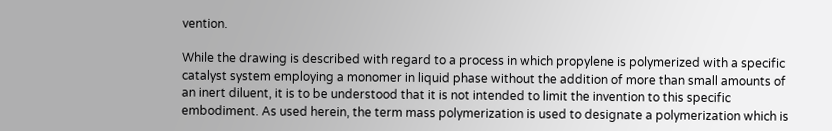vention.

While the drawing is described with regard to a process in which propylene is polymerized with a specific catalyst system employing a monomer in liquid phase without the addition of more than small amounts of an inert diluent, it is to be understood that it is not intended to limit the invention to this specific embodiment. As used herein, the term mass polymerization is used to designate a polymerization which is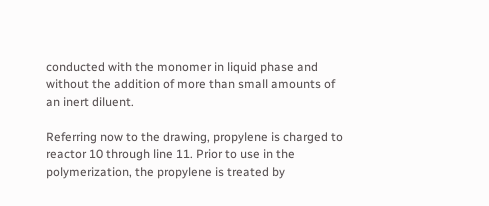conducted with the monomer in liquid phase and without the addition of more than small amounts of an inert diluent.

Referring now to the drawing, propylene is charged to reactor 10 through line 11. Prior to use in the polymerization, the propylene is treated by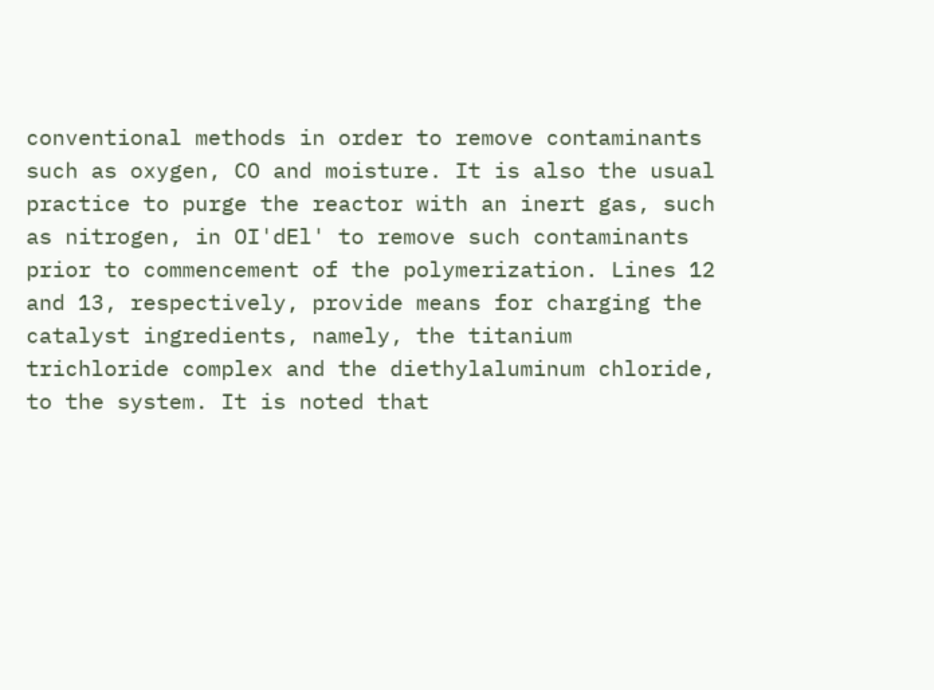conventional methods in order to remove contaminants such as oxygen, CO and moisture. It is also the usual practice to purge the reactor with an inert gas, such as nitrogen, in OI'dEl' to remove such contaminants prior to commencement of the polymerization. Lines 12 and 13, respectively, provide means for charging the catalyst ingredients, namely, the titanium trichloride complex and the diethylaluminum chloride, to the system. It is noted that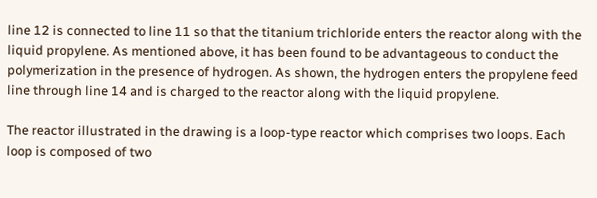line 12 is connected to line 11 so that the titanium trichloride enters the reactor along with the liquid propylene. As mentioned above, it has been found to be advantageous to conduct the polymerization in the presence of hydrogen. As shown, the hydrogen enters the propylene feed line through line 14 and is charged to the reactor along with the liquid propylene.

The reactor illustrated in the drawing is a loop-type reactor which comprises two loops. Each loop is composed of two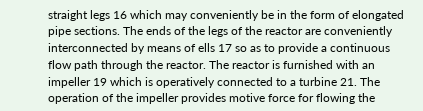straight legs 16 which may conveniently be in the form of elongated pipe sections. The ends of the legs of the reactor are conveniently interconnected by means of ells 17 so as to provide a continuous flow path through the reactor. The reactor is furnished with an impeller 19 which is operatively connected to a turbine 21. The operation of the impeller provides motive force for flowing the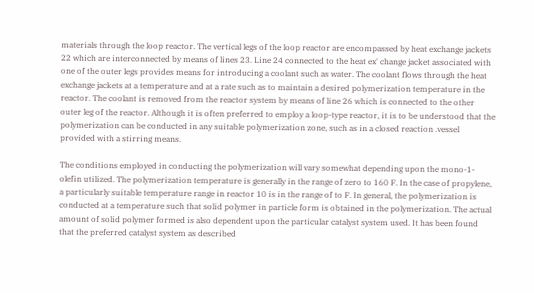materials through the loop reactor. The vertical legs of the loop reactor are encompassed by heat exchange jackets 22 which are interconnected by means of lines 23. Line 24 connected to the heat ex' change jacket associated with one of the outer legs provides means for introducing a coolant such as water. The coolant flows through the heat exchange jackets at a temperature and at a rate such as to maintain a desired polymerization temperature in the reactor. The coolant is removed from the reactor system by means of line 26 which is connected to the other outer leg of the reactor. Although it is often preferred to employ a loop-type reactor, it is to be understood that the polymerization can be conducted in any suitable polymerization zone, such as in a closed reaction .vessel provided with a stirring means.

The conditions employed in conducting the polymerization will vary somewhat depending upon the mono-1- olefin utilized. The polymerization temperature is generally in the range of zero to 160 F. In the case of propylene, a particularly suitable temperature range in reactor 10 is in the range of to F. In general, the polymerization is conducted at a temperature such that solid polymer in particle form is obtained in the polymerization. The actual amount of solid polymer formed is also dependent upon the particular catalyst system used. It has been found that the preferred catalyst system as described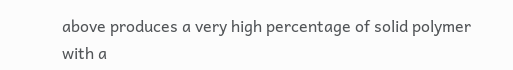above produces a very high percentage of solid polymer with a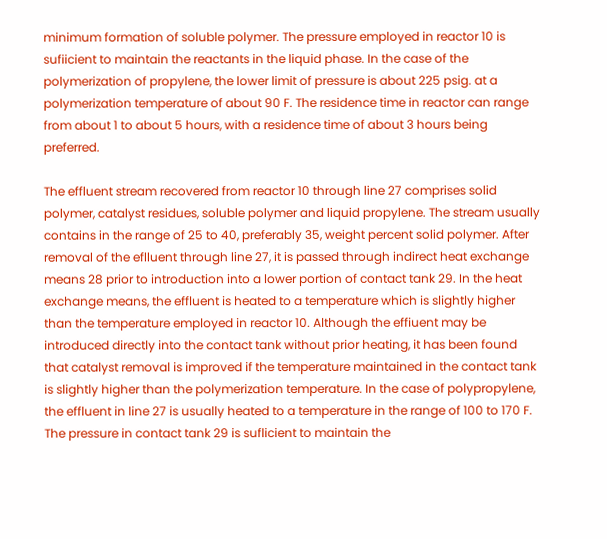minimum formation of soluble polymer. The pressure employed in reactor 10 is sufiicient to maintain the reactants in the liquid phase. In the case of the polymerization of propylene, the lower limit of pressure is about 225 psig. at a polymerization temperature of about 90 F. The residence time in reactor can range from about 1 to about 5 hours, with a residence time of about 3 hours being preferred.

The effluent stream recovered from reactor 10 through line 27 comprises solid polymer, catalyst residues, soluble polymer and liquid propylene. The stream usually contains in the range of 25 to 40, preferably 35, weight percent solid polymer. After removal of the eflluent through line 27, it is passed through indirect heat exchange means 28 prior to introduction into a lower portion of contact tank 29. In the heat exchange means, the effluent is heated to a temperature which is slightly higher than the temperature employed in reactor 10. Although the effiuent may be introduced directly into the contact tank without prior heating, it has been found that catalyst removal is improved if the temperature maintained in the contact tank is slightly higher than the polymerization temperature. In the case of polypropylene, the effluent in line 27 is usually heated to a temperature in the range of 100 to 170 F. The pressure in contact tank 29 is suflicient to maintain the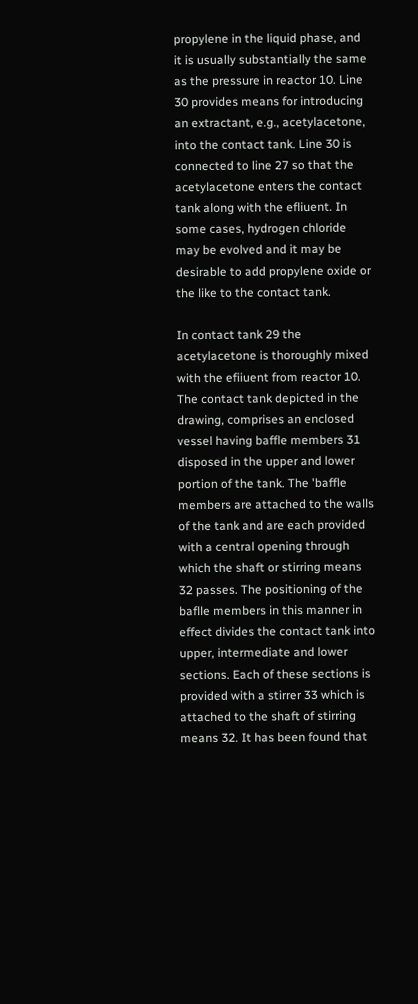propylene in the liquid phase, and it is usually substantially the same as the pressure in reactor 10. Line 30 provides means for introducing an extractant, e.g., acetylacetone, into the contact tank. Line 30 is connected to line 27 so that the acetylacetone enters the contact tank along with the efliuent. In some cases, hydrogen chloride may be evolved and it may be desirable to add propylene oxide or the like to the contact tank.

In contact tank 29 the acetylacetone is thoroughly mixed with the efiiuent from reactor 10. The contact tank depicted in the drawing, comprises an enclosed vessel having baffle members 31 disposed in the upper and lower portion of the tank. The 'baffle members are attached to the walls of the tank and are each provided with a central opening through which the shaft or stirring means 32 passes. The positioning of the baflle members in this manner in effect divides the contact tank into upper, intermediate and lower sections. Each of these sections is provided with a stirrer 33 which is attached to the shaft of stirring means 32. It has been found that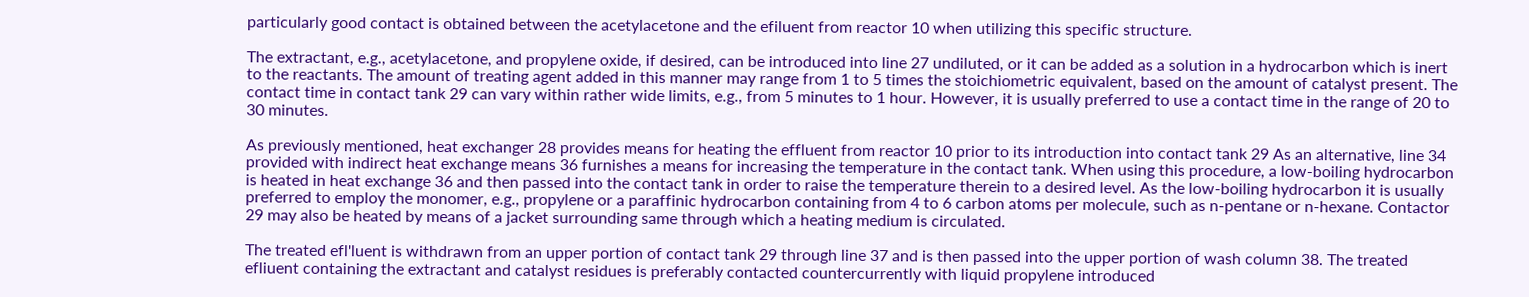particularly good contact is obtained between the acetylacetone and the efiluent from reactor 10 when utilizing this specific structure.

The extractant, e.g., acetylacetone, and propylene oxide, if desired, can be introduced into line 27 undiluted, or it can be added as a solution in a hydrocarbon which is inert to the reactants. The amount of treating agent added in this manner may range from 1 to 5 times the stoichiometric equivalent, based on the amount of catalyst present. The contact time in contact tank 29 can vary within rather wide limits, e.g., from 5 minutes to 1 hour. However, it is usually preferred to use a contact time in the range of 20 to 30 minutes.

As previously mentioned, heat exchanger 28 provides means for heating the effluent from reactor 10 prior to its introduction into contact tank 29 As an alternative, line 34 provided with indirect heat exchange means 36 furnishes a means for increasing the temperature in the contact tank. When using this procedure, a low-boiling hydrocarbon is heated in heat exchange 36 and then passed into the contact tank in order to raise the temperature therein to a desired level. As the low-boiling hydrocarbon it is usually preferred to employ the monomer, e.g., propylene or a paraffinic hydrocarbon containing from 4 to 6 carbon atoms per molecule, such as n-pentane or n-hexane. Contactor 29 may also be heated by means of a jacket surrounding same through which a heating medium is circulated.

The treated efl'luent is withdrawn from an upper portion of contact tank 29 through line 37 and is then passed into the upper portion of wash column 38. The treated efliuent containing the extractant and catalyst residues is preferably contacted countercurrently with liquid propylene introduced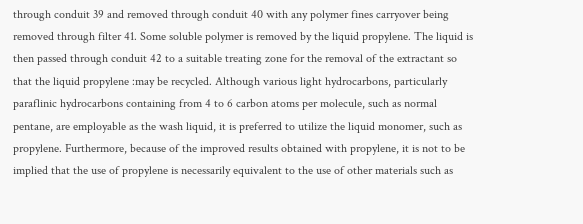through conduit 39 and removed through conduit 40 with any polymer fines carryover being removed through filter 41. Some soluble polymer is removed by the liquid propylene. The liquid is then passed through conduit 42 to a suitable treating zone for the removal of the extractant so that the liquid propylene :may be recycled. Although various light hydrocarbons, particularly paraflinic hydrocarbons containing from 4 to 6 carbon atoms per molecule, such as normal pentane, are employable as the wash liquid, it is preferred to utilize the liquid monomer, such as propylene. Furthermore, because of the improved results obtained with propylene, it is not to be implied that the use of propylene is necessarily equivalent to the use of other materials such as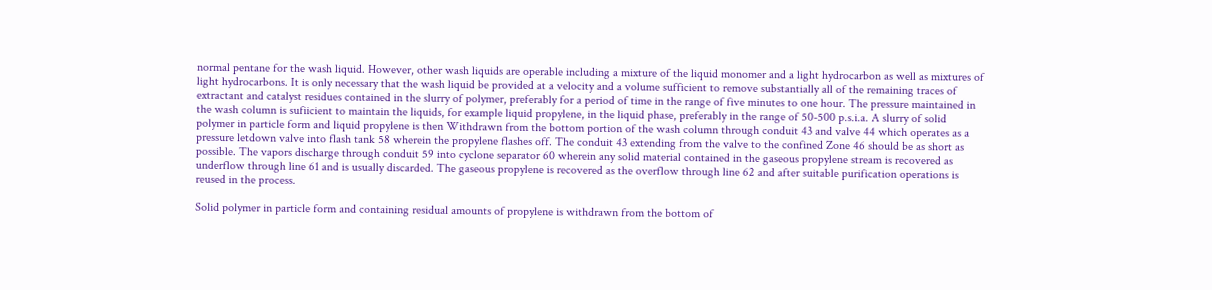normal pentane for the wash liquid. However, other wash liquids are operable including a mixture of the liquid monomer and a light hydrocarbon as well as mixtures of light hydrocarbons. It is only necessary that the wash liquid be provided at a velocity and a volume sufficient to remove substantially all of the remaining traces of extractant and catalyst residues contained in the slurry of polymer, preferably for a period of time in the range of five minutes to one hour. The pressure maintained in the wash column is sufiicient to maintain the liquids, for example liquid propylene, in the liquid phase, preferably in the range of 50-500 p.s.i.a. A slurry of solid polymer in particle form and liquid propylene is then Withdrawn from the bottom portion of the wash column through conduit 43 and valve 44 which operates as a pressure letdown valve into flash tank 58 wherein the propylene flashes off. The conduit 43 extending from the valve to the confined Zone 46 should be as short as possible. The vapors discharge through conduit 59 into cyclone separator 60 wherein any solid material contained in the gaseous propylene stream is recovered as underflow through line 61 and is usually discarded. The gaseous propylene is recovered as the overflow through line 62 and after suitable purification operations is reused in the process.

Solid polymer in particle form and containing residual amounts of propylene is withdrawn from the bottom of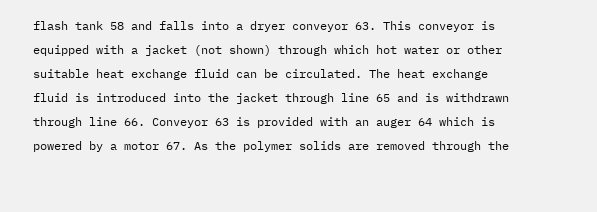flash tank 58 and falls into a dryer conveyor 63. This conveyor is equipped with a jacket (not shown) through which hot water or other suitable heat exchange fluid can be circulated. The heat exchange fluid is introduced into the jacket through line 65 and is withdrawn through line 66. Conveyor 63 is provided with an auger 64 which is powered by a motor 67. As the polymer solids are removed through the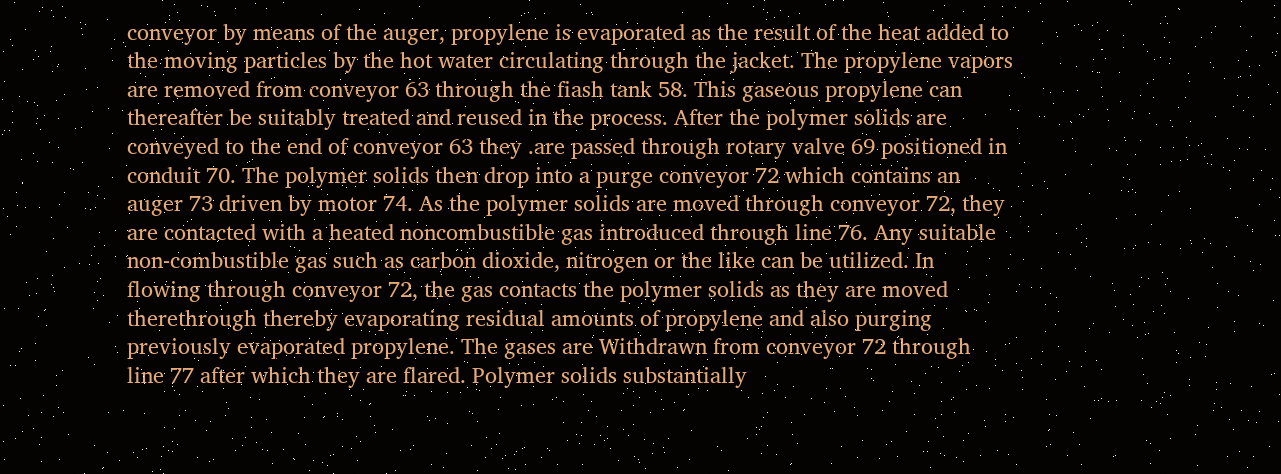conveyor by means of the auger, propylene is evaporated as the result of the heat added to the moving particles by the hot water circulating through the jacket. The propylene vapors are removed from conveyor 63 through the fiash tank 58. This gaseous propylene can thereafter be suitably treated and reused in the process. After the polymer solids are conveyed to the end of conveyor 63 they .are passed through rotary valve 69 positioned in conduit 70. The polymer solids then drop into a purge conveyor 72 which contains an auger 73 driven by motor 74. As the polymer solids are moved through conveyor 72, they are contacted with a heated noncombustible gas introduced through line 76. Any suitable non-combustible gas such as carbon dioxide, nitrogen or the like can be utilized. In flowing through conveyor 72, the gas contacts the polymer solids as they are moved therethrough thereby evaporating residual amounts of propylene and also purging previously evaporated propylene. The gases are Withdrawn from conveyor 72 through line 77 after which they are flared. Polymer solids substantially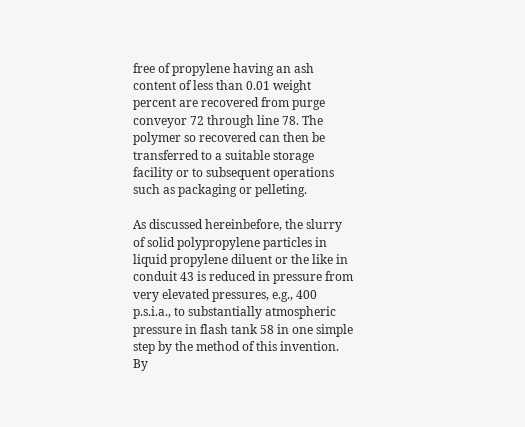free of propylene having an ash content of less than 0.01 weight percent are recovered from purge conveyor 72 through line 78. The polymer so recovered can then be transferred to a suitable storage facility or to subsequent operations such as packaging or pelleting.

As discussed hereinbefore, the slurry of solid polypropylene particles in liquid propylene diluent or the like in conduit 43 is reduced in pressure from very elevated pressures, e.g., 400 p.s.i.a., to substantially atmospheric pressure in flash tank 58 in one simple step by the method of this invention. By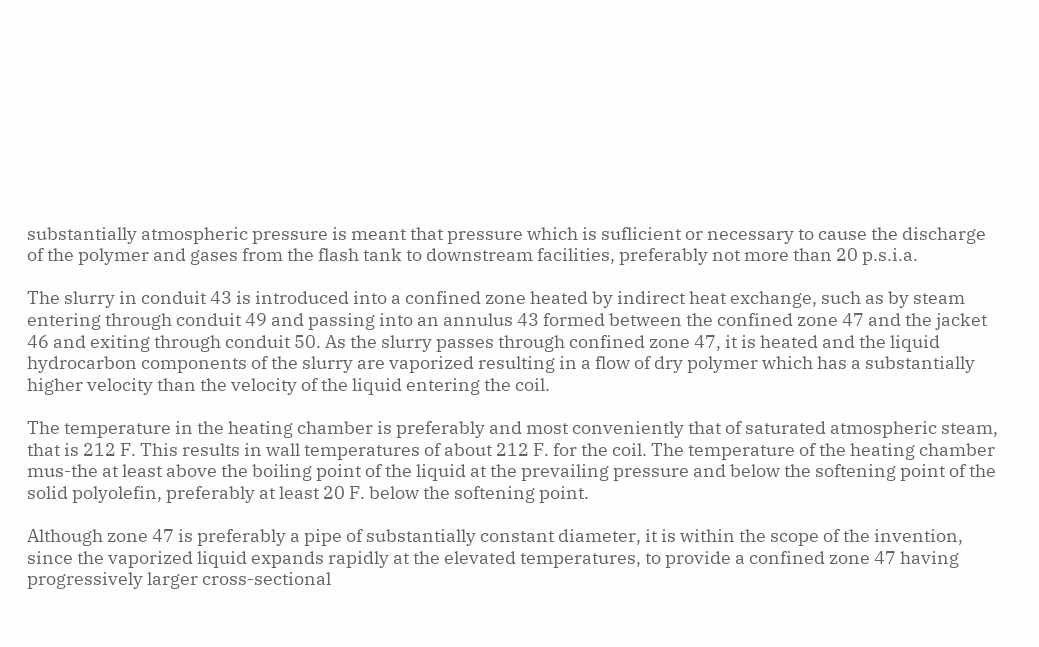substantially atmospheric pressure is meant that pressure which is suflicient or necessary to cause the discharge of the polymer and gases from the flash tank to downstream facilities, preferably not more than 20 p.s.i.a.

The slurry in conduit 43 is introduced into a confined zone heated by indirect heat exchange, such as by steam entering through conduit 49 and passing into an annulus 43 formed between the confined zone 47 and the jacket 46 and exiting through conduit 50. As the slurry passes through confined zone 47, it is heated and the liquid hydrocarbon components of the slurry are vaporized resulting in a flow of dry polymer which has a substantially higher velocity than the velocity of the liquid entering the coil.

The temperature in the heating chamber is preferably and most conveniently that of saturated atmospheric steam, that is 212 F. This results in wall temperatures of about 212 F. for the coil. The temperature of the heating chamber mus-the at least above the boiling point of the liquid at the prevailing pressure and below the softening point of the solid polyolefin, preferably at least 20 F. below the softening point.

Although zone 47 is preferably a pipe of substantially constant diameter, it is within the scope of the invention, since the vaporized liquid expands rapidly at the elevated temperatures, to provide a confined zone 47 having progressively larger cross-sectional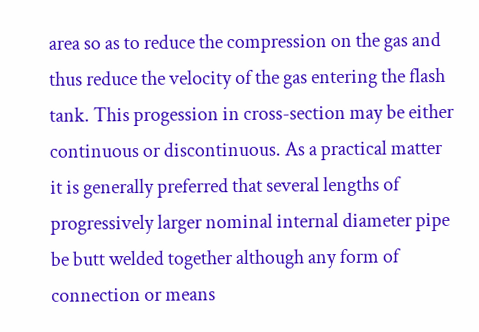area so as to reduce the compression on the gas and thus reduce the velocity of the gas entering the flash tank. This progession in cross-section may be either continuous or discontinuous. As a practical matter it is generally preferred that several lengths of progressively larger nominal internal diameter pipe be butt welded together although any form of connection or means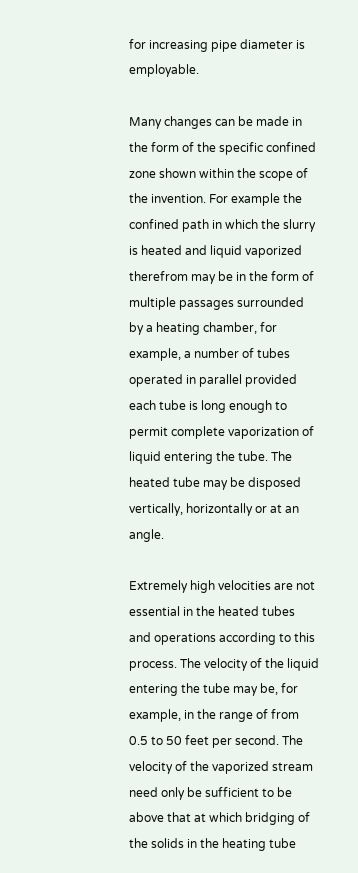for increasing pipe diameter is employable.

Many changes can be made in the form of the specific confined zone shown within the scope of the invention. For example the confined path in which the slurry is heated and liquid vaporized therefrom may be in the form of multiple passages surrounded by a heating chamber, for example, a number of tubes operated in parallel provided each tube is long enough to permit complete vaporization of liquid entering the tube. The heated tube may be disposed vertically, horizontally or at an angle.

Extremely high velocities are not essential in the heated tubes and operations according to this process. The velocity of the liquid entering the tube may be, for example, in the range of from 0.5 to 50 feet per second. The velocity of the vaporized stream need only be sufficient to be above that at which bridging of the solids in the heating tube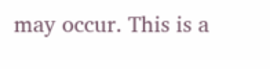may occur. This is a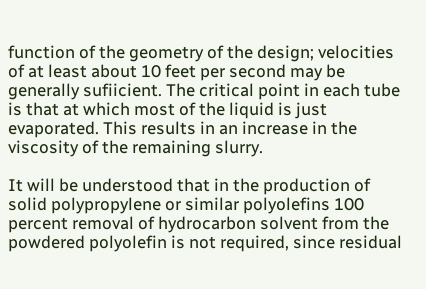function of the geometry of the design; velocities of at least about 10 feet per second may be generally sufiicient. The critical point in each tube is that at which most of the liquid is just evaporated. This results in an increase in the viscosity of the remaining slurry.

It will be understood that in the production of solid polypropylene or similar polyolefins 100 percent removal of hydrocarbon solvent from the powdered polyolefin is not required, since residual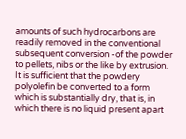amounts of such hydrocarbons are readily removed in the conventional subsequent conversion -of the powder to pellets, nibs or the like by extrusion. It is sufficient that the powdery polyolefin be converted to a form which is substantially dry, that is, in which there is no liquid present apart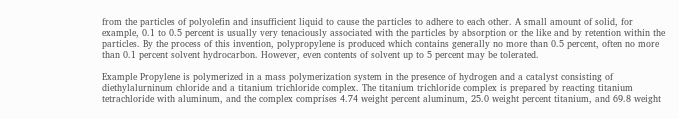from the particles of polyolefin and insufficient liquid to cause the particles to adhere to each other. A small amount of solid, for example, 0.1 to 0.5 percent is usually very tenaciously associated with the particles by absorption or the like and by retention within the particles. By the process of this invention, polypropylene is produced which contains generally no more than 0.5 percent, often no more than 0.1 percent solvent hydrocarbon. However, even contents of solvent up to 5 percent may be tolerated.

Example Propylene is polymerized in a mass polymerization system in the presence of hydrogen and a catalyst consisting of diethylalurninum chloride and a titanium trichloride complex. The titanium trichloride complex is prepared by reacting titanium tetrachloride with aluminum, and the complex comprises 4.74 weight percent aluminum, 25.0 weight percent titanium, and 69.8 weight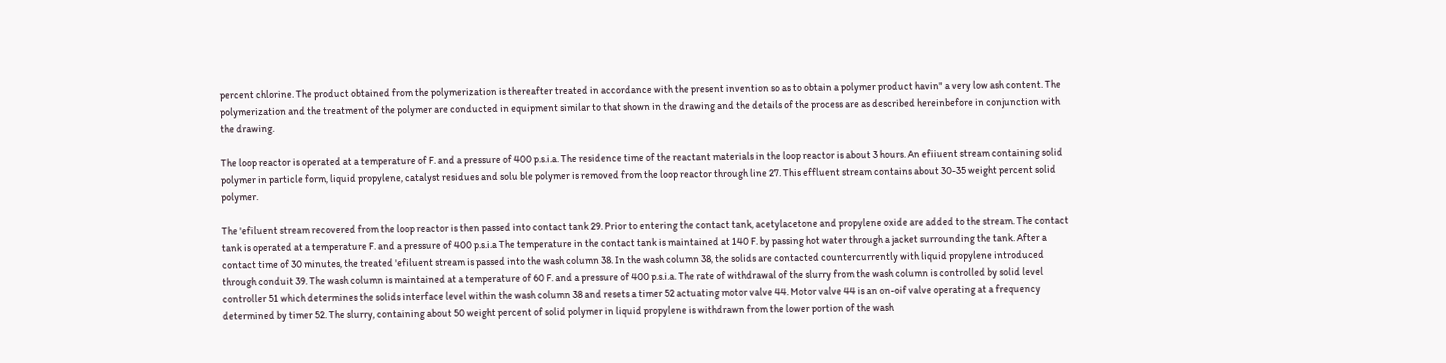percent chlorine. The product obtained from the polymerization is thereafter treated in accordance with the present invention so as to obtain a polymer product havin" a very low ash content. The polymerization and the treatment of the polymer are conducted in equipment similar to that shown in the drawing and the details of the process are as described hereinbefore in conjunction with the drawing.

The loop reactor is operated at a temperature of F. and a pressure of 400 p.s.i.a. The residence time of the reactant materials in the loop reactor is about 3 hours. An efiiuent stream containing solid polymer in particle form, liquid propylene, catalyst residues and solu ble polymer is removed from the loop reactor through line 27. This effluent stream contains about 30-35 weight percent solid polymer.

The 'efiluent stream recovered from the loop reactor is then passed into contact tank 29. Prior to entering the contact tank, acetylacetone and propylene oxide are added to the stream. The contact tank is operated at a temperature F. and a pressure of 400 p.s.i.a The temperature in the contact tank is maintained at 140 F. by passing hot water through a jacket surrounding the tank. After a contact time of 30 minutes, the treated 'efiluent stream is passed into the wash column 38. In the wash column 38, the solids are contacted countercurrently with liquid propylene introduced through conduit 39. The wash column is maintained at a temperature of 60 F. and a pressure of 400 p.s.i.a. The rate of withdrawal of the slurry from the wash column is controlled by solid level controller 51 which determines the solids interface level within the wash column 38 and resets a timer 52 actuating motor valve 44. Motor valve 44 is an on-oif valve operating at a frequency determined by timer 52. The slurry, containing about 50 weight percent of solid polymer in liquid propylene is withdrawn from the lower portion of the wash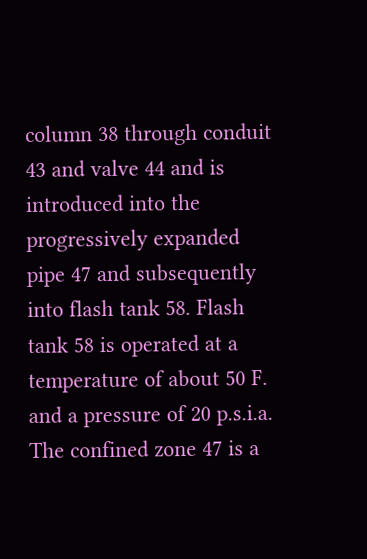column 38 through conduit 43 and valve 44 and is introduced into the progressively expanded pipe 47 and subsequently into flash tank 58. Flash tank 58 is operated at a temperature of about 50 F. and a pressure of 20 p.s.i.a. The confined zone 47 is a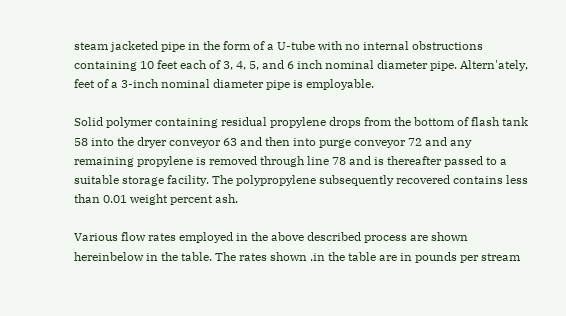steam jacketed pipe in the form of a U-tube with no internal obstructions containing 10 feet each of 3, 4, 5, and 6 inch nominal diameter pipe. Altern'ately, feet of a 3-inch nominal diameter pipe is employable.

Solid polymer containing residual propylene drops from the bottom of flash tank 58 into the dryer conveyor 63 and then into purge conveyor 72 and any remaining propylene is removed through line 78 and is thereafter passed to a suitable storage facility. The polypropylene subsequently recovered contains less than 0.01 weight percent ash.

Various flow rates employed in the above described process are shown hereinbelow in the table. The rates shown .in the table are in pounds per stream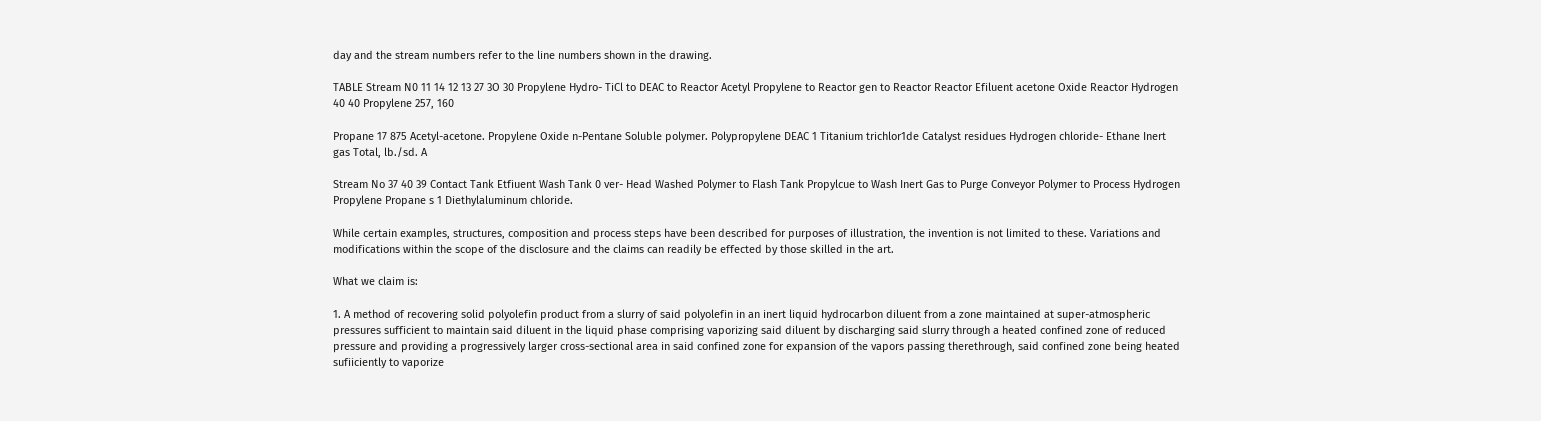day and the stream numbers refer to the line numbers shown in the drawing.

TABLE Stream N0 11 14 12 13 27 3O 30 Propylene Hydro- TiCl to DEAC to Reactor Acetyl Propylene to Reactor gen to Reactor Reactor Efiluent acetone Oxide Reactor Hydrogen 40 40 Propylene 257, 160

Propane 17 875 Acetyl-acetone. Propylene Oxide n-Pentane Soluble polymer. Polypropylene DEAC 1 Titanium trichlor1de Catalyst residues Hydrogen chloride- Ethane Inert gas Total, lb./sd. A

Stream No 37 40 39 Contact Tank Etfiuent Wash Tank 0 ver- Head Washed Polymer to Flash Tank Propylcue to Wash Inert Gas to Purge Conveyor Polymer to Process Hydrogen Propylene Propane s 1 Diethylaluminum chloride.

While certain examples, structures, composition and process steps have been described for purposes of illustration, the invention is not limited to these. Variations and modifications within the scope of the disclosure and the claims can readily be effected by those skilled in the art.

What we claim is:

1. A method of recovering solid polyolefin product from a slurry of said polyolefin in an inert liquid hydrocarbon diluent from a zone maintained at super-atmospheric pressures sufficient to maintain said diluent in the liquid phase comprising vaporizing said diluent by discharging said slurry through a heated confined zone of reduced pressure and providing a progressively larger cross-sectional area in said confined zone for expansion of the vapors passing therethrough, said confined zone being heated sufiiciently to vaporize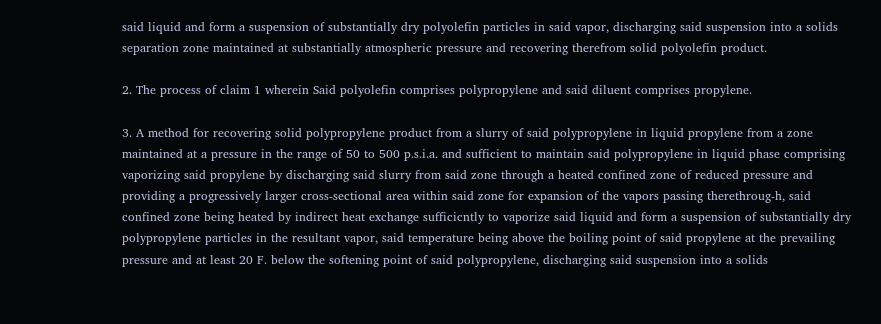said liquid and form a suspension of substantially dry polyolefin particles in said vapor, discharging said suspension into a solids separation zone maintained at substantially atmospheric pressure and recovering therefrom solid polyolefin product.

2. The process of claim 1 wherein Said polyolefin comprises polypropylene and said diluent comprises propylene.

3. A method for recovering solid polypropylene product from a slurry of said polypropylene in liquid propylene from a zone maintained at a pressure in the range of 50 to 500 p.s.i.a. and sufficient to maintain said polypropylene in liquid phase comprising vaporizing said propylene by discharging said slurry from said zone through a heated confined zone of reduced pressure and providing a progressively larger cross-sectional area within said zone for expansion of the vapors passing therethroug-h, said confined zone being heated by indirect heat exchange sufficicntly to vaporize said liquid and form a suspension of substantially dry polypropylene particles in the resultant vapor, said temperature being above the boiling point of said propylene at the prevailing pressure and at least 20 F. below the softening point of said polypropylene, discharging said suspension into a solids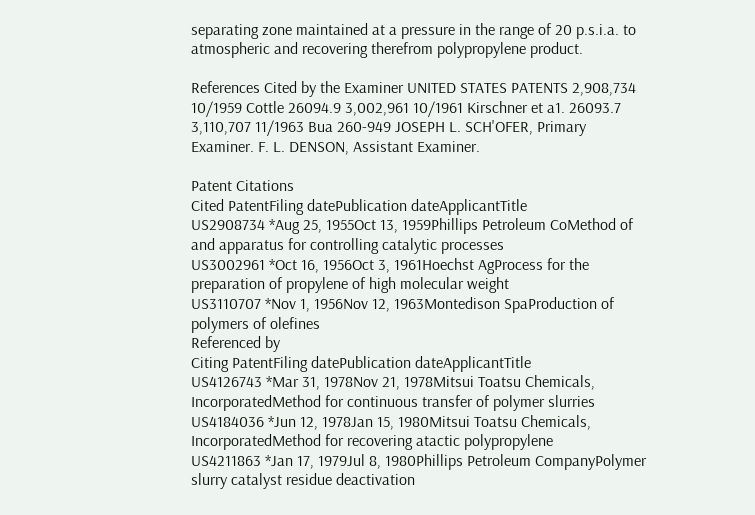separating zone maintained at a pressure in the range of 20 p.s.i.a. to atmospheric and recovering therefrom polypropylene product.

References Cited by the Examiner UNITED STATES PATENTS 2,908,734 10/1959 Cottle 26094.9 3,002,961 10/1961 Kirschner et a1. 26093.7 3,110,707 11/1963 Bua 260-949 JOSEPH L. SCH'OFER, Primary Examiner. F. L. DENSON, Assistant Examiner.

Patent Citations
Cited PatentFiling datePublication dateApplicantTitle
US2908734 *Aug 25, 1955Oct 13, 1959Phillips Petroleum CoMethod of and apparatus for controlling catalytic processes
US3002961 *Oct 16, 1956Oct 3, 1961Hoechst AgProcess for the preparation of propylene of high molecular weight
US3110707 *Nov 1, 1956Nov 12, 1963Montedison SpaProduction of polymers of olefines
Referenced by
Citing PatentFiling datePublication dateApplicantTitle
US4126743 *Mar 31, 1978Nov 21, 1978Mitsui Toatsu Chemicals, IncorporatedMethod for continuous transfer of polymer slurries
US4184036 *Jun 12, 1978Jan 15, 1980Mitsui Toatsu Chemicals, IncorporatedMethod for recovering atactic polypropylene
US4211863 *Jan 17, 1979Jul 8, 1980Phillips Petroleum CompanyPolymer slurry catalyst residue deactivation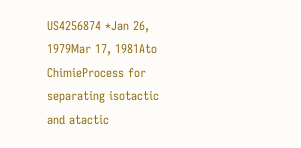US4256874 *Jan 26, 1979Mar 17, 1981Ato ChimieProcess for separating isotactic and atactic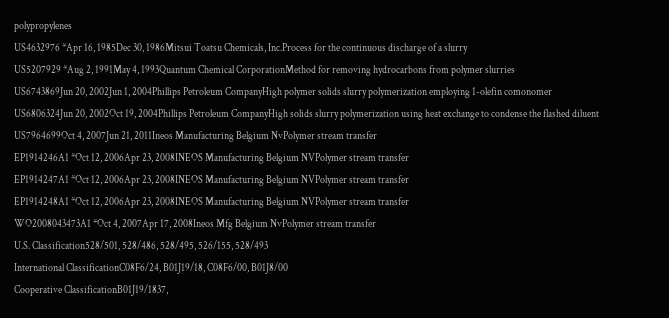polypropylenes
US4632976 *Apr 16, 1985Dec 30, 1986Mitsui Toatsu Chemicals, Inc.Process for the continuous discharge of a slurry
US5207929 *Aug 2, 1991May 4, 1993Quantum Chemical CorporationMethod for removing hydrocarbons from polymer slurries
US6743869Jun 20, 2002Jun 1, 2004Phillips Petroleum CompanyHigh polymer solids slurry polymerization employing 1-olefin comonomer
US6806324Jun 20, 2002Oct 19, 2004Phillips Petroleum CompanyHigh solids slurry polymerization using heat exchange to condense the flashed diluent
US7964699Oct 4, 2007Jun 21, 2011Ineos Manufacturing Belgium NvPolymer stream transfer
EP1914246A1 *Oct 12, 2006Apr 23, 2008INEOS Manufacturing Belgium NVPolymer stream transfer
EP1914247A1 *Oct 12, 2006Apr 23, 2008INEOS Manufacturing Belgium NVPolymer stream transfer
EP1914248A1 *Oct 12, 2006Apr 23, 2008INEOS Manufacturing Belgium NVPolymer stream transfer
WO2008043473A1 *Oct 4, 2007Apr 17, 2008Ineos Mfg Belgium NvPolymer stream transfer
U.S. Classification528/501, 528/486, 528/495, 526/155, 528/493
International ClassificationC08F6/24, B01J19/18, C08F6/00, B01J8/00
Cooperative ClassificationB01J19/1837,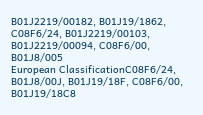B01J2219/00182, B01J19/1862, C08F6/24, B01J2219/00103, B01J2219/00094, C08F6/00, B01J8/005
European ClassificationC08F6/24, B01J8/00J, B01J19/18F, C08F6/00, B01J19/18C8